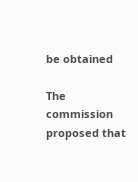be obtained

The commission proposed that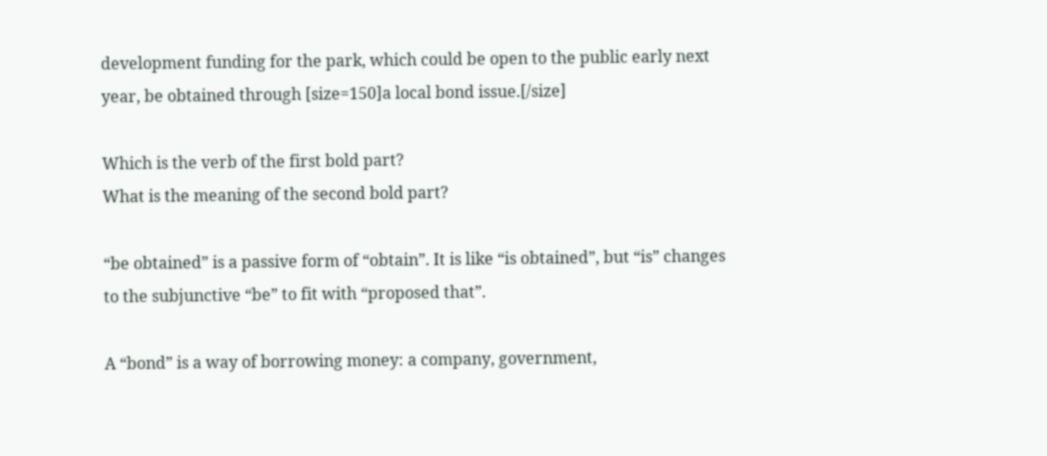development funding for the park, which could be open to the public early next year, be obtained through [size=150]a local bond issue.[/size]

Which is the verb of the first bold part?
What is the meaning of the second bold part?

“be obtained” is a passive form of “obtain”. It is like “is obtained”, but “is” changes to the subjunctive “be” to fit with “proposed that”.

A “bond” is a way of borrowing money: a company, government,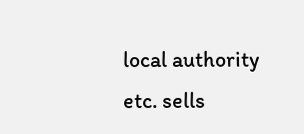local authority etc. sells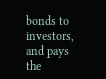bonds to investors, and pays the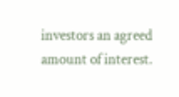investors an agreed amount of interest.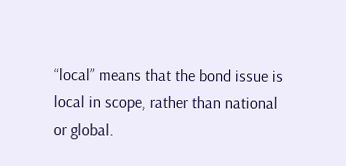“local” means that the bond issue is local in scope, rather than national or global.